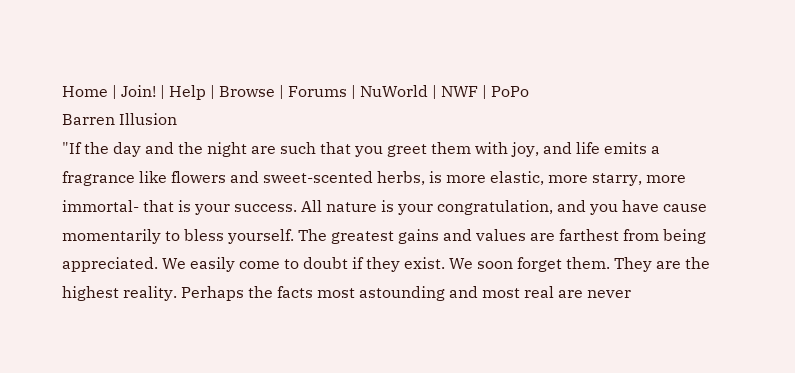Home | Join! | Help | Browse | Forums | NuWorld | NWF | PoPo
Barren Illusion
"If the day and the night are such that you greet them with joy, and life emits a fragrance like flowers and sweet-scented herbs, is more elastic, more starry, more immortal- that is your success. All nature is your congratulation, and you have cause momentarily to bless yourself. The greatest gains and values are farthest from being appreciated. We easily come to doubt if they exist. We soon forget them. They are the highest reality. Perhaps the facts most astounding and most real are never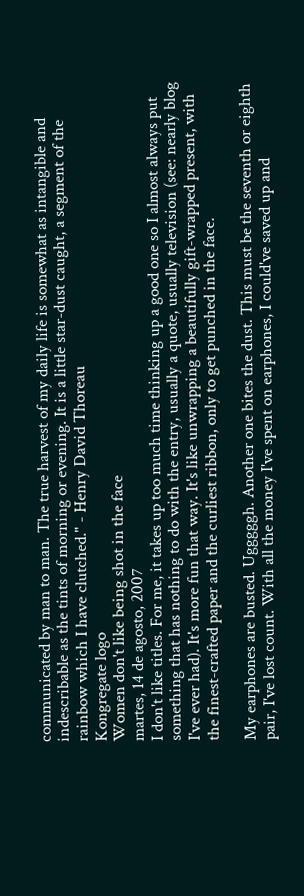communicated by man to man. The true harvest of my daily life is somewhat as intangible and indescribable as the tints of morning or evening. It is a little star-dust caught, a segment of the rainbow which I have clutched." - Henry David Thoreau
Kongregate logo
Women don't like being shot in the face
martes, 14 de agosto, 2007
I don't like titles. For me, it takes up too much time thinking up a good one so I almost always put something that has nothing to do with the entry, usually a quote, usually television (see: nearly blog I've ever had). It's more fun that way. It's like unwrapping a beautifully gift-wrapped present, with the finest-crafted paper and the curliest ribbon, only to get punched in the face.

My earphones are busted. Ugggggh. Another one bites the dust. This must be the seventh or eighth pair, I've lost count. With all the money I've spent on earphones, I could've saved up and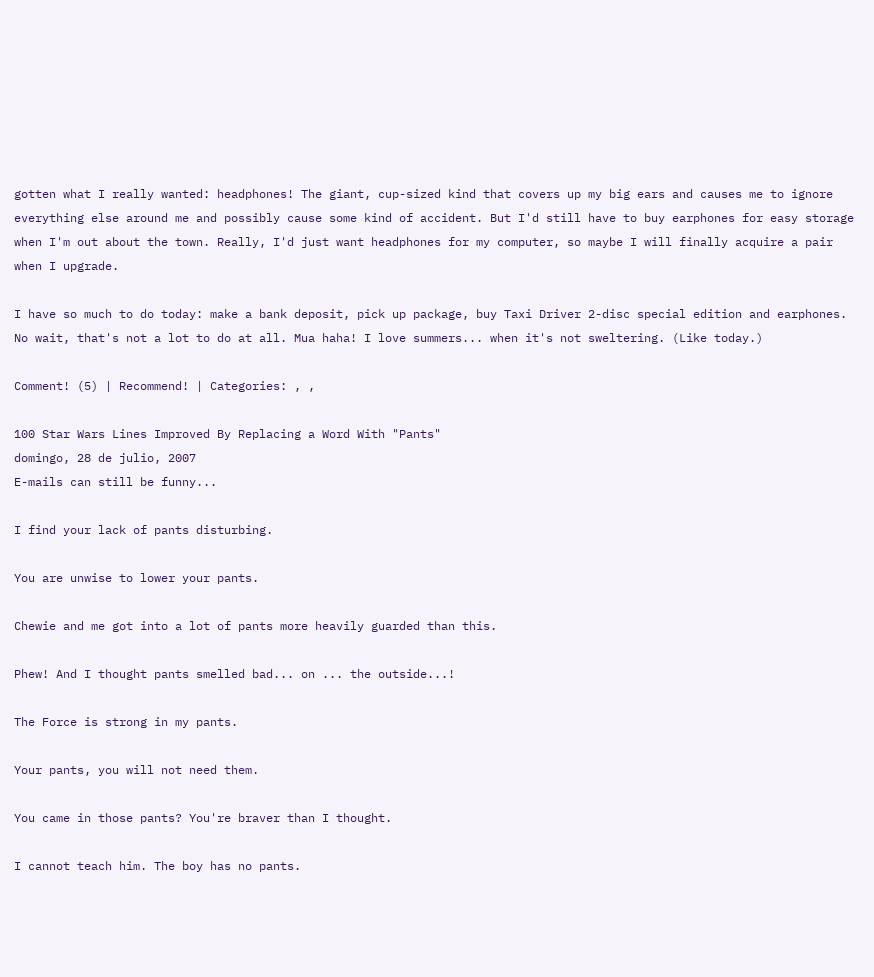gotten what I really wanted: headphones! The giant, cup-sized kind that covers up my big ears and causes me to ignore everything else around me and possibly cause some kind of accident. But I'd still have to buy earphones for easy storage when I'm out about the town. Really, I'd just want headphones for my computer, so maybe I will finally acquire a pair when I upgrade.

I have so much to do today: make a bank deposit, pick up package, buy Taxi Driver 2-disc special edition and earphones. No wait, that's not a lot to do at all. Mua haha! I love summers... when it's not sweltering. (Like today.)

Comment! (5) | Recommend! | Categories: , ,

100 Star Wars Lines Improved By Replacing a Word With "Pants"
domingo, 28 de julio, 2007
E-mails can still be funny...

I find your lack of pants disturbing.

You are unwise to lower your pants.

Chewie and me got into a lot of pants more heavily guarded than this.

Phew! And I thought pants smelled bad... on ... the outside...!

The Force is strong in my pants.

Your pants, you will not need them.

You came in those pants? You're braver than I thought.

I cannot teach him. The boy has no pants.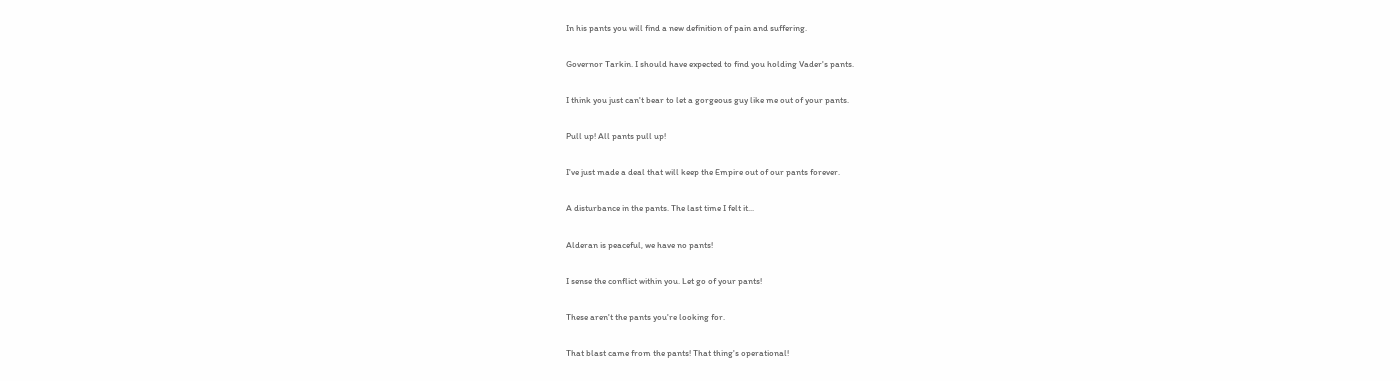In his pants you will find a new definition of pain and suffering.

Governor Tarkin. I should have expected to find you holding Vader's pants.

I think you just can't bear to let a gorgeous guy like me out of your pants.

Pull up! All pants pull up!

I've just made a deal that will keep the Empire out of our pants forever.

A disturbance in the pants. The last time I felt it...

Alderan is peaceful, we have no pants!

I sense the conflict within you. Let go of your pants!

These aren't the pants you're looking for.

That blast came from the pants! That thing's operational!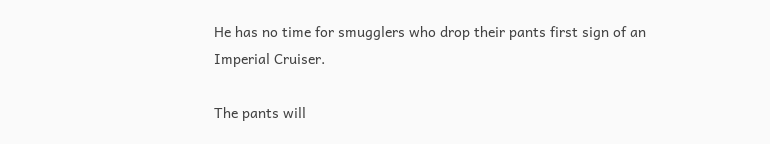He has no time for smugglers who drop their pants first sign of an Imperial Cruiser.

The pants will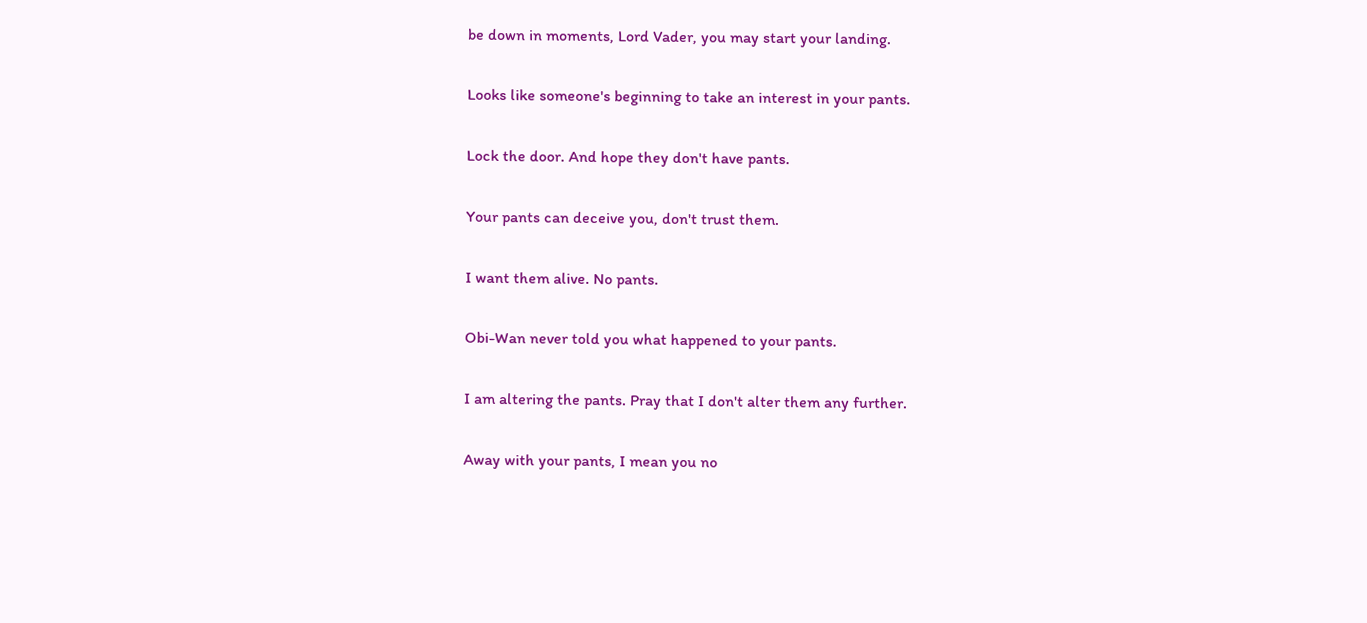be down in moments, Lord Vader, you may start your landing.

Looks like someone's beginning to take an interest in your pants.

Lock the door. And hope they don't have pants.

Your pants can deceive you, don't trust them.

I want them alive. No pants.

Obi-Wan never told you what happened to your pants.

I am altering the pants. Pray that I don't alter them any further.

Away with your pants, I mean you no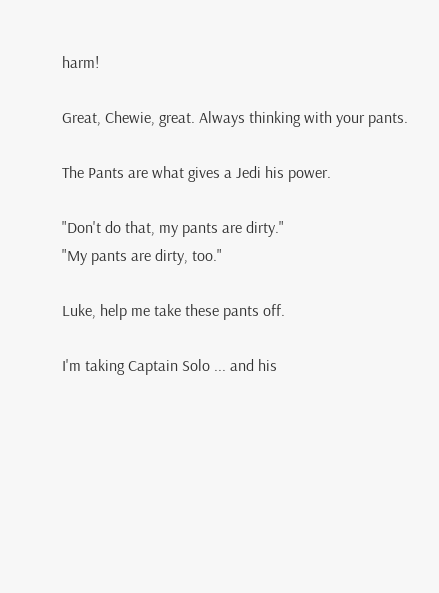harm!

Great, Chewie, great. Always thinking with your pants.

The Pants are what gives a Jedi his power.

"Don't do that, my pants are dirty."
"My pants are dirty, too."

Luke, help me take these pants off.

I'm taking Captain Solo ... and his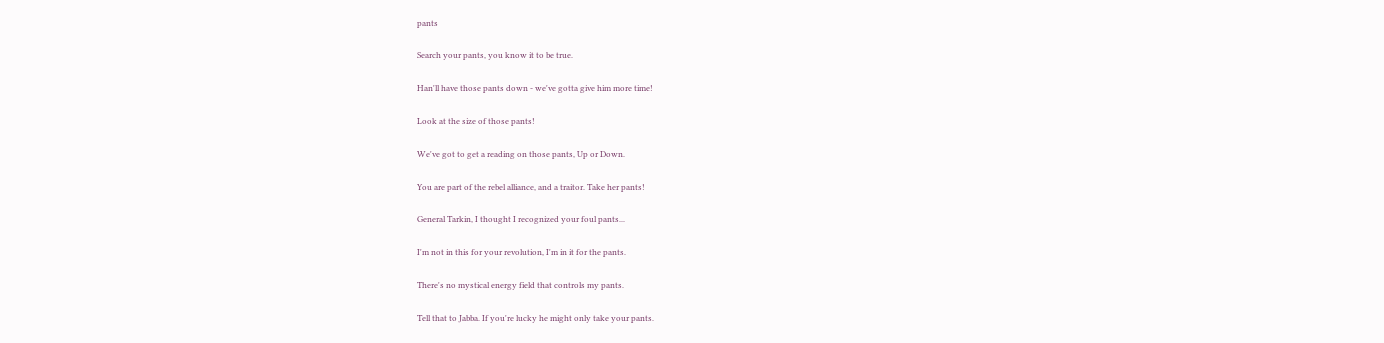pants

Search your pants, you know it to be true.

Han'll have those pants down - we've gotta give him more time!

Look at the size of those pants!

We've got to get a reading on those pants, Up or Down.

You are part of the rebel alliance, and a traitor. Take her pants!

General Tarkin, I thought I recognized your foul pants...

I'm not in this for your revolution, I'm in it for the pants.

There's no mystical energy field that controls my pants.

Tell that to Jabba. If you're lucky he might only take your pants.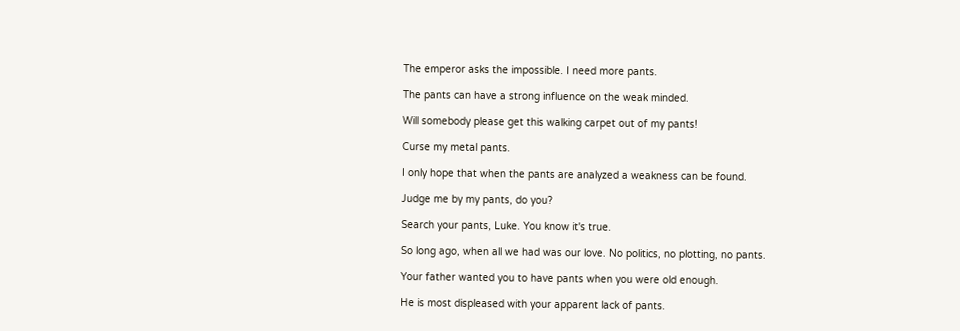The emperor asks the impossible. I need more pants.

The pants can have a strong influence on the weak minded.

Will somebody please get this walking carpet out of my pants!

Curse my metal pants.

I only hope that when the pants are analyzed a weakness can be found.

Judge me by my pants, do you?

Search your pants, Luke. You know it's true.

So long ago, when all we had was our love. No politics, no plotting, no pants.

Your father wanted you to have pants when you were old enough.

He is most displeased with your apparent lack of pants.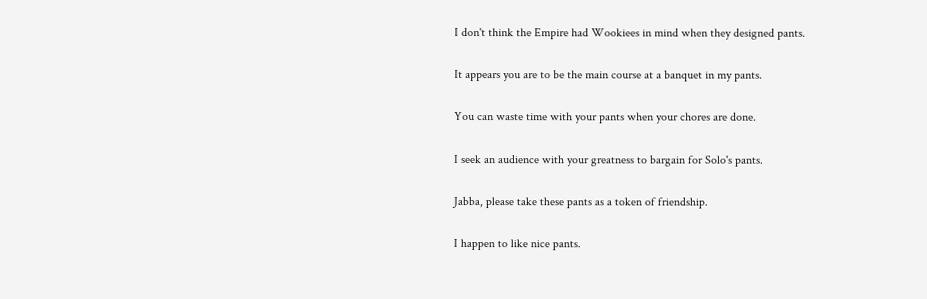I don't think the Empire had Wookiees in mind when they designed pants.

It appears you are to be the main course at a banquet in my pants.

You can waste time with your pants when your chores are done.

I seek an audience with your greatness to bargain for Solo's pants.

Jabba, please take these pants as a token of friendship.

I happen to like nice pants.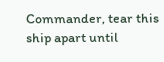Commander, tear this ship apart until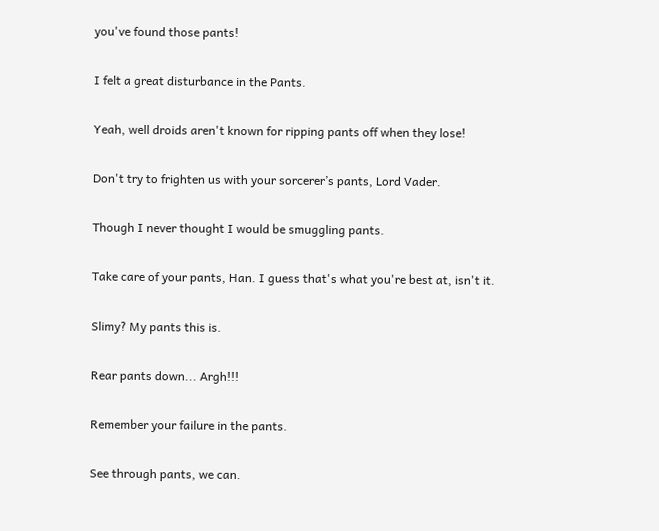you've found those pants!

I felt a great disturbance in the Pants.

Yeah, well droids aren't known for ripping pants off when they lose!

Don't try to frighten us with your sorcerer’s pants, Lord Vader.

Though I never thought I would be smuggling pants.

Take care of your pants, Han. I guess that's what you're best at, isn't it.

Slimy? My pants this is.

Rear pants down... Argh!!!

Remember your failure in the pants.

See through pants, we can.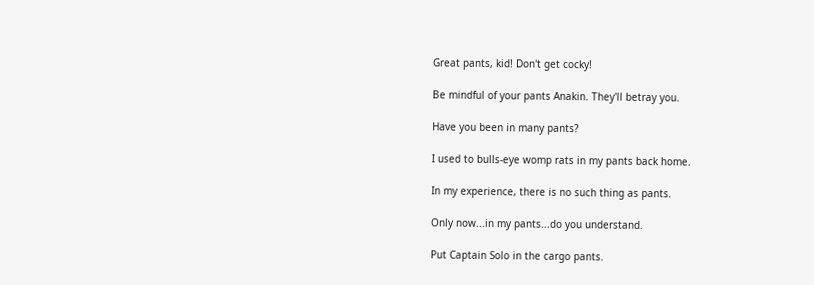Great pants, kid! Don't get cocky!

Be mindful of your pants Anakin. They'll betray you.

Have you been in many pants?

I used to bulls-eye womp rats in my pants back home.

In my experience, there is no such thing as pants.

Only now...in my pants...do you understand.

Put Captain Solo in the cargo pants.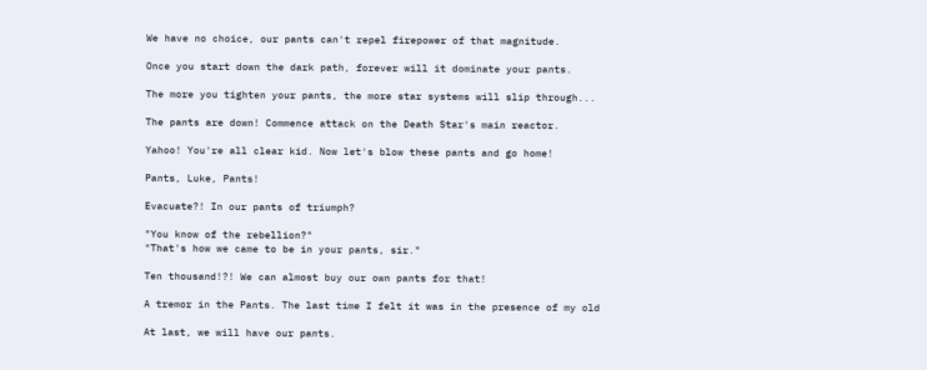We have no choice, our pants can't repel firepower of that magnitude.

Once you start down the dark path, forever will it dominate your pants.

The more you tighten your pants, the more star systems will slip through...

The pants are down! Commence attack on the Death Star's main reactor.

Yahoo! You're all clear kid. Now let's blow these pants and go home!

Pants, Luke, Pants!

Evacuate?! In our pants of triumph?

"You know of the rebellion?"
"That's how we came to be in your pants, sir."

Ten thousand!?! We can almost buy our own pants for that!

A tremor in the Pants. The last time I felt it was in the presence of my old

At last, we will have our pants.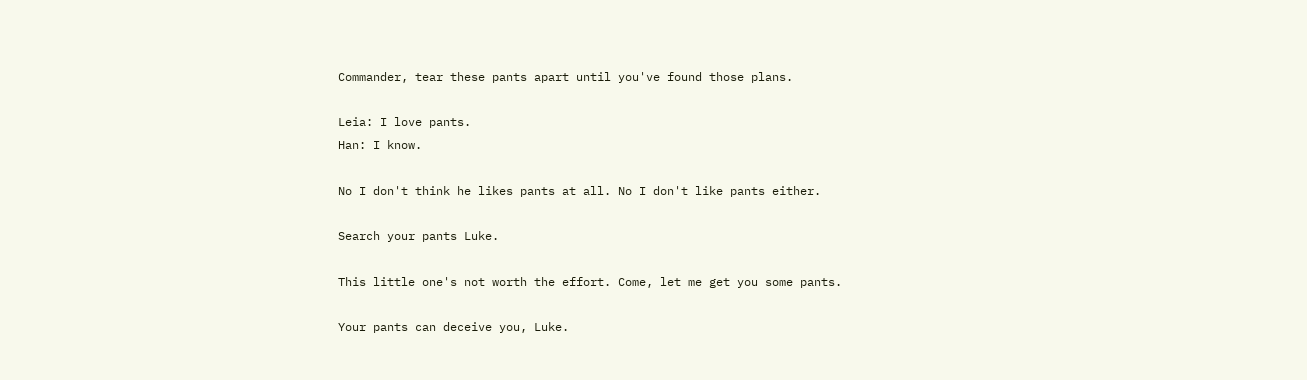Commander, tear these pants apart until you've found those plans.

Leia: I love pants.
Han: I know.

No I don't think he likes pants at all. No I don't like pants either.

Search your pants Luke.

This little one's not worth the effort. Come, let me get you some pants.

Your pants can deceive you, Luke.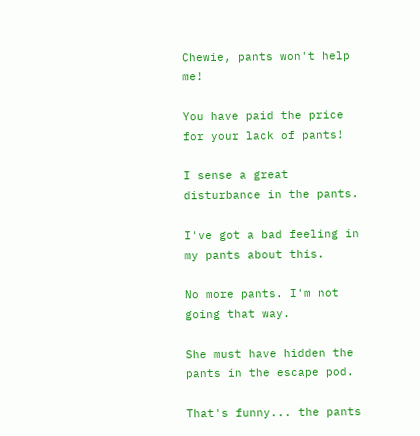Chewie, pants won't help me!

You have paid the price for your lack of pants!

I sense a great disturbance in the pants.

I've got a bad feeling in my pants about this.

No more pants. I'm not going that way.

She must have hidden the pants in the escape pod.

That's funny... the pants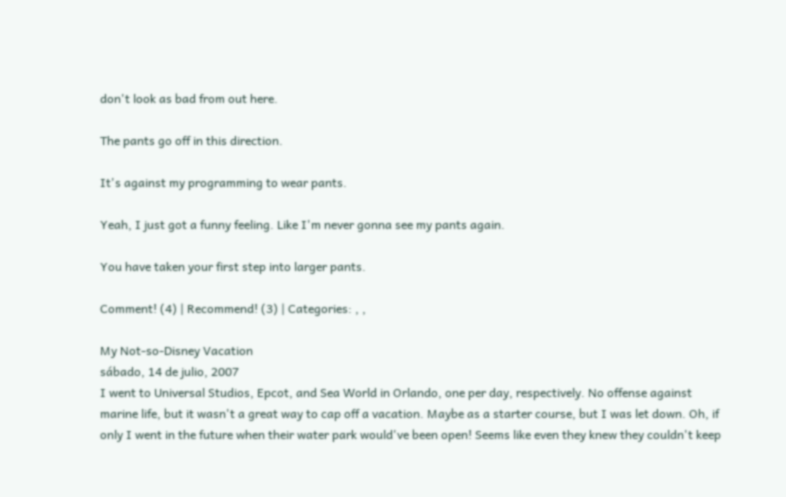don't look as bad from out here.

The pants go off in this direction.

It's against my programming to wear pants.

Yeah, I just got a funny feeling. Like I'm never gonna see my pants again.

You have taken your first step into larger pants.

Comment! (4) | Recommend! (3) | Categories: , ,

My Not-so-Disney Vacation
sábado, 14 de julio, 2007
I went to Universal Studios, Epcot, and Sea World in Orlando, one per day, respectively. No offense against marine life, but it wasn't a great way to cap off a vacation. Maybe as a starter course, but I was let down. Oh, if only I went in the future when their water park would've been open! Seems like even they knew they couldn't keep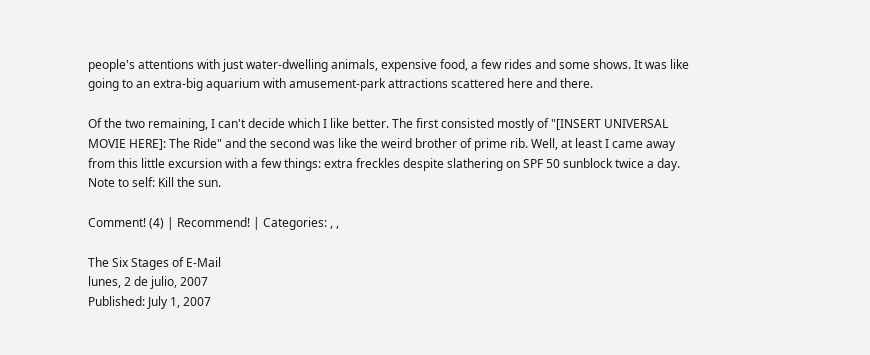people's attentions with just water-dwelling animals, expensive food, a few rides and some shows. It was like going to an extra-big aquarium with amusement-park attractions scattered here and there.

Of the two remaining, I can't decide which I like better. The first consisted mostly of "[INSERT UNIVERSAL MOVIE HERE]: The Ride" and the second was like the weird brother of prime rib. Well, at least I came away from this little excursion with a few things: extra freckles despite slathering on SPF 50 sunblock twice a day. Note to self: Kill the sun.

Comment! (4) | Recommend! | Categories: , ,

The Six Stages of E-Mail
lunes, 2 de julio, 2007
Published: July 1, 2007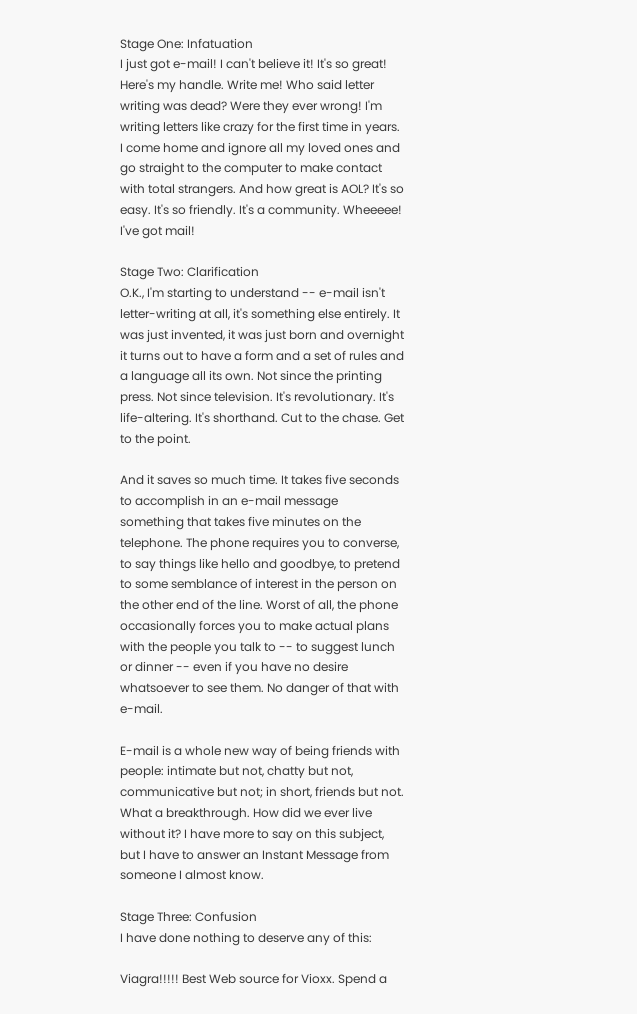Stage One: Infatuation
I just got e-mail! I can't believe it! It's so great! Here's my handle. Write me! Who said letter writing was dead? Were they ever wrong! I'm writing letters like crazy for the first time in years. I come home and ignore all my loved ones and go straight to the computer to make contact with total strangers. And how great is AOL? It's so easy. It's so friendly. It's a community. Wheeeee! I've got mail!

Stage Two: Clarification
O.K., I'm starting to understand -- e-mail isn't letter-writing at all, it's something else entirely. It was just invented, it was just born and overnight it turns out to have a form and a set of rules and a language all its own. Not since the printing press. Not since television. It's revolutionary. It's life-altering. It's shorthand. Cut to the chase. Get to the point.

And it saves so much time. It takes five seconds to accomplish in an e-mail message something that takes five minutes on the telephone. The phone requires you to converse, to say things like hello and goodbye, to pretend to some semblance of interest in the person on the other end of the line. Worst of all, the phone occasionally forces you to make actual plans with the people you talk to -- to suggest lunch or dinner -- even if you have no desire whatsoever to see them. No danger of that with e-mail.

E-mail is a whole new way of being friends with people: intimate but not, chatty but not, communicative but not; in short, friends but not. What a breakthrough. How did we ever live without it? I have more to say on this subject, but I have to answer an Instant Message from someone I almost know.

Stage Three: Confusion
I have done nothing to deserve any of this:

Viagra!!!!! Best Web source for Vioxx. Spend a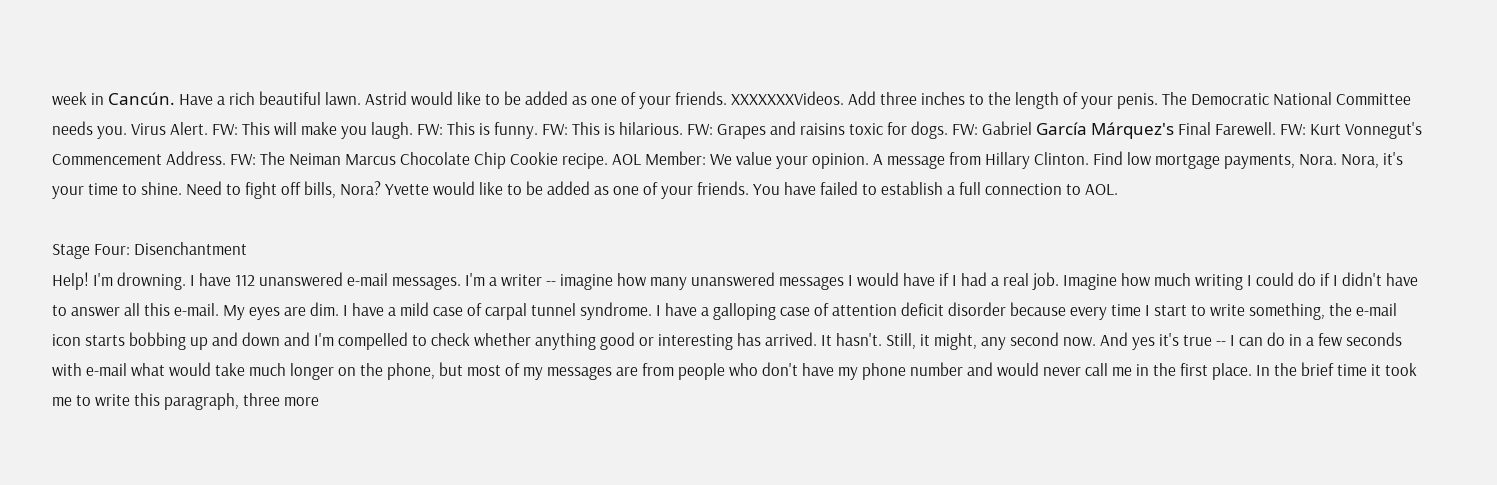week in Cancún. Have a rich beautiful lawn. Astrid would like to be added as one of your friends. XXXXXXXVideos. Add three inches to the length of your penis. The Democratic National Committee needs you. Virus Alert. FW: This will make you laugh. FW: This is funny. FW: This is hilarious. FW: Grapes and raisins toxic for dogs. FW: Gabriel García Márquez's Final Farewell. FW: Kurt Vonnegut's Commencement Address. FW: The Neiman Marcus Chocolate Chip Cookie recipe. AOL Member: We value your opinion. A message from Hillary Clinton. Find low mortgage payments, Nora. Nora, it's your time to shine. Need to fight off bills, Nora? Yvette would like to be added as one of your friends. You have failed to establish a full connection to AOL.

Stage Four: Disenchantment
Help! I'm drowning. I have 112 unanswered e-mail messages. I'm a writer -- imagine how many unanswered messages I would have if I had a real job. Imagine how much writing I could do if I didn't have to answer all this e-mail. My eyes are dim. I have a mild case of carpal tunnel syndrome. I have a galloping case of attention deficit disorder because every time I start to write something, the e-mail icon starts bobbing up and down and I'm compelled to check whether anything good or interesting has arrived. It hasn't. Still, it might, any second now. And yes it's true -- I can do in a few seconds with e-mail what would take much longer on the phone, but most of my messages are from people who don't have my phone number and would never call me in the first place. In the brief time it took me to write this paragraph, three more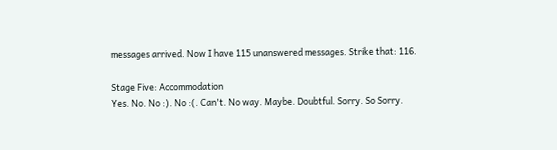messages arrived. Now I have 115 unanswered messages. Strike that: 116.

Stage Five: Accommodation
Yes. No. No :). No :(. Can't. No way. Maybe. Doubtful. Sorry. So Sorry.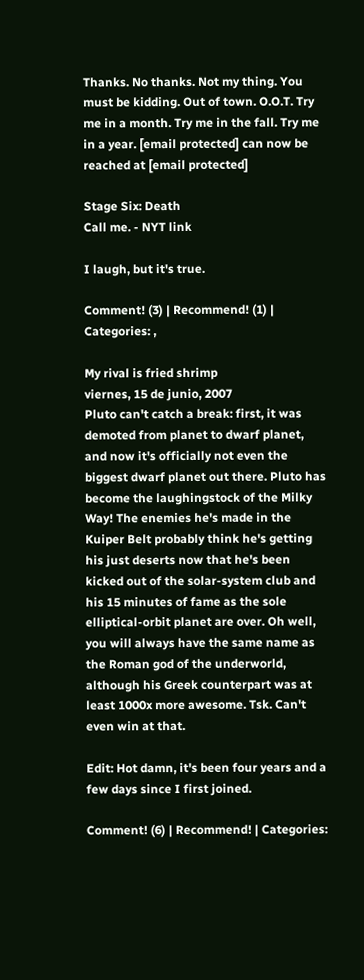Thanks. No thanks. Not my thing. You must be kidding. Out of town. O.O.T. Try me in a month. Try me in the fall. Try me in a year. [email protected] can now be reached at [email protected]

Stage Six: Death
Call me. - NYT link

I laugh, but it's true.

Comment! (3) | Recommend! (1) | Categories: ,

My rival is fried shrimp
viernes, 15 de junio, 2007
Pluto can't catch a break: first, it was demoted from planet to dwarf planet, and now it's officially not even the biggest dwarf planet out there. Pluto has become the laughingstock of the Milky Way! The enemies he's made in the Kuiper Belt probably think he's getting his just deserts now that he's been kicked out of the solar-system club and his 15 minutes of fame as the sole elliptical-orbit planet are over. Oh well, you will always have the same name as the Roman god of the underworld, although his Greek counterpart was at least 1000x more awesome. Tsk. Can't even win at that.

Edit: Hot damn, it's been four years and a few days since I first joined.

Comment! (6) | Recommend! | Categories: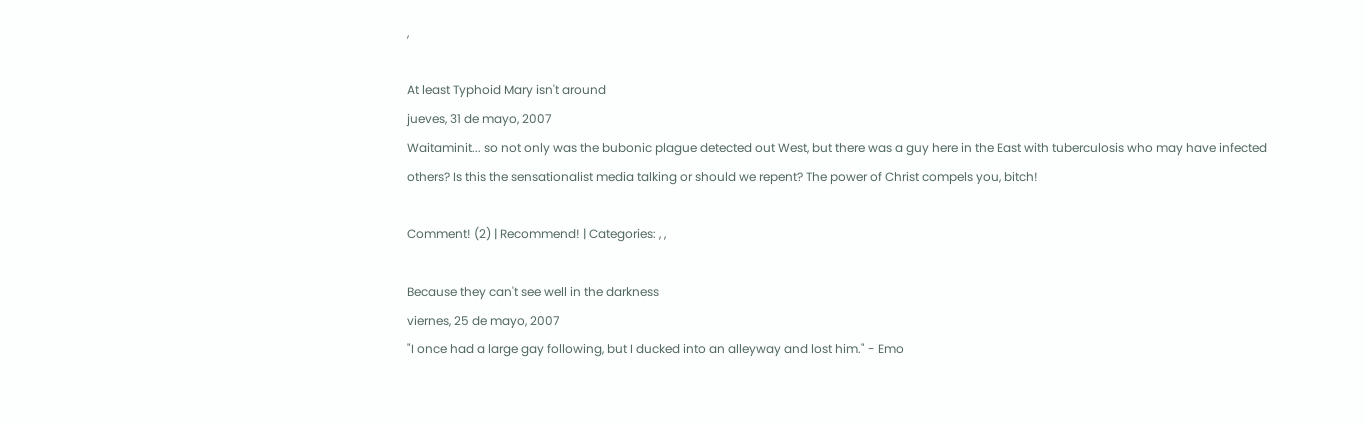,

At least Typhoid Mary isn't around
jueves, 31 de mayo, 2007
Waitaminit... so not only was the bubonic plague detected out West, but there was a guy here in the East with tuberculosis who may have infected others? Is this the sensationalist media talking or should we repent? The power of Christ compels you, bitch!

Comment! (2) | Recommend! | Categories: , ,

Because they can't see well in the darkness
viernes, 25 de mayo, 2007
"I once had a large gay following, but I ducked into an alleyway and lost him." - Emo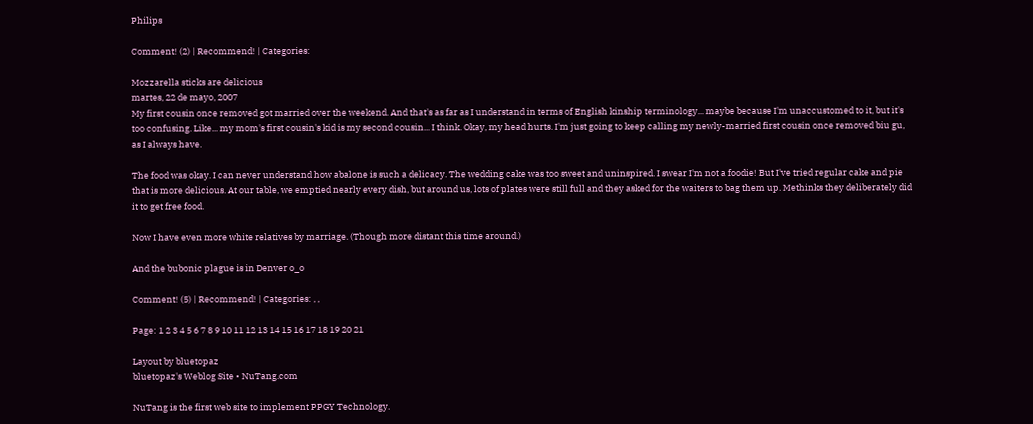Philips

Comment! (2) | Recommend! | Categories:

Mozzarella sticks are delicious
martes, 22 de mayo, 2007
My first cousin once removed got married over the weekend. And that's as far as I understand in terms of English kinship terminology... maybe because I'm unaccustomed to it, but it's too confusing. Like... my mom's first cousin's kid is my second cousin... I think. Okay, my head hurts. I'm just going to keep calling my newly-married first cousin once removed biu gu, as I always have.

The food was okay. I can never understand how abalone is such a delicacy. The wedding cake was too sweet and uninspired. I swear I'm not a foodie! But I've tried regular cake and pie that is more delicious. At our table, we emptied nearly every dish, but around us, lots of plates were still full and they asked for the waiters to bag them up. Methinks they deliberately did it to get free food.

Now I have even more white relatives by marriage. (Though more distant this time around.)

And the bubonic plague is in Denver o_o

Comment! (5) | Recommend! | Categories: , ,

Page: 1 2 3 4 5 6 7 8 9 10 11 12 13 14 15 16 17 18 19 20 21

Layout by bluetopaz
bluetopaz's Weblog Site • NuTang.com

NuTang is the first web site to implement PPGY Technology.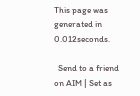This page was generated in 0.012seconds.

  Send to a friend on AIM | Set as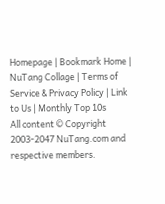Homepage | Bookmark Home | NuTang Collage | Terms of Service & Privacy Policy | Link to Us | Monthly Top 10s
All content © Copyright 2003-2047 NuTang.com and respective members.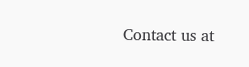Contact us at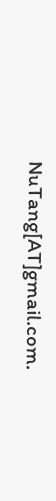NuTang[AT]gmail.com.